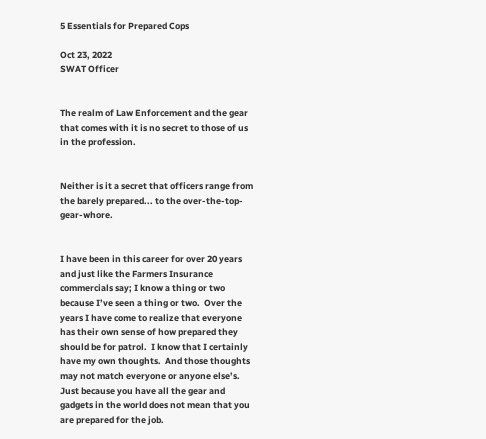5 Essentials for Prepared Cops

Oct 23, 2022
SWAT Officer


The realm of Law Enforcement and the gear that comes with it is no secret to those of us in the profession.


Neither is it a secret that officers range from the barely prepared... to the over-the-top-gear-whore.


I have been in this career for over 20 years and just like the Farmers Insurance commercials say; I know a thing or two because I’ve seen a thing or two.  Over the years I have come to realize that everyone has their own sense of how prepared they should be for patrol.  I know that I certainly have my own thoughts.  And those thoughts may not match everyone or anyone else’s.   Just because you have all the gear and gadgets in the world does not mean that you are prepared for the job.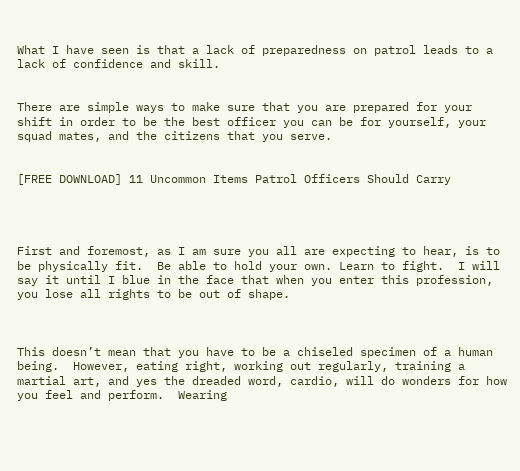What I have seen is that a lack of preparedness on patrol leads to a lack of confidence and skill.


There are simple ways to make sure that you are prepared for your shift in order to be the best officer you can be for yourself, your squad mates, and the citizens that you serve.


[FREE DOWNLOAD] 11 Uncommon Items Patrol Officers Should Carry




First and foremost, as I am sure you all are expecting to hear, is to be physically fit.  Be able to hold your own. Learn to fight.  I will say it until I blue in the face that when you enter this profession, you lose all rights to be out of shape.



This doesn’t mean that you have to be a chiseled specimen of a human being.  However, eating right, working out regularly, training a martial art, and yes the dreaded word, cardio, will do wonders for how you feel and perform.  Wearing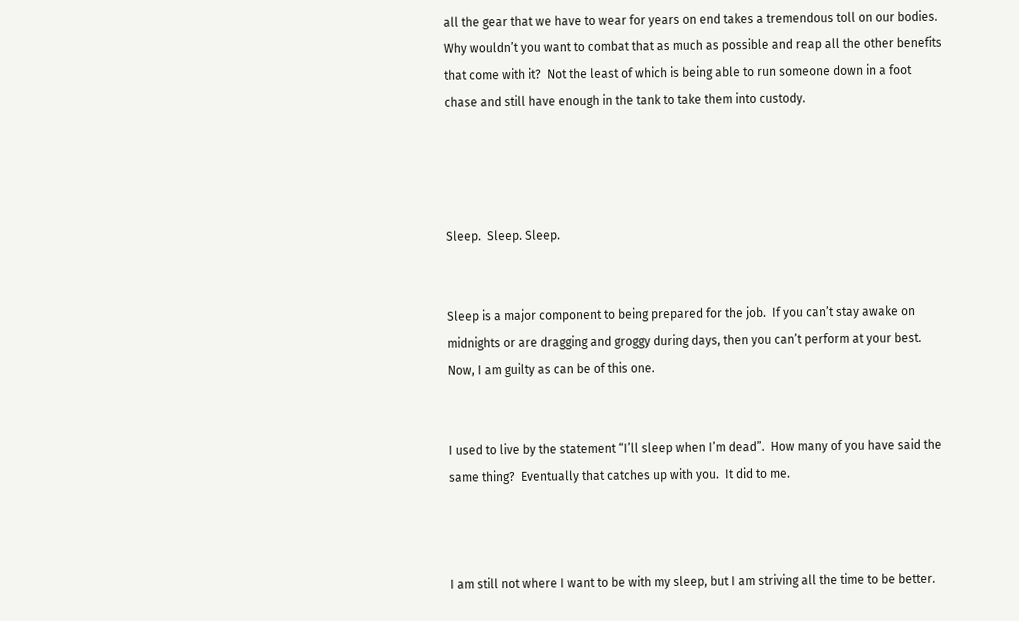all the gear that we have to wear for years on end takes a tremendous toll on our bodies.  Why wouldn’t you want to combat that as much as possible and reap all the other benefits that come with it?  Not the least of which is being able to run someone down in a foot chase and still have enough in the tank to take them into custody.




Sleep.  Sleep. Sleep.


Sleep is a major component to being prepared for the job.  If you can’t stay awake on midnights or are dragging and groggy during days, then you can’t perform at your best.  Now, I am guilty as can be of this one.


I used to live by the statement “I’ll sleep when I’m dead”.  How many of you have said the same thing?  Eventually that catches up with you.  It did to me.



I am still not where I want to be with my sleep, but I am striving all the time to be better.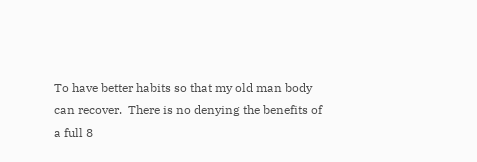To have better habits so that my old man body can recover.  There is no denying the benefits of a full 8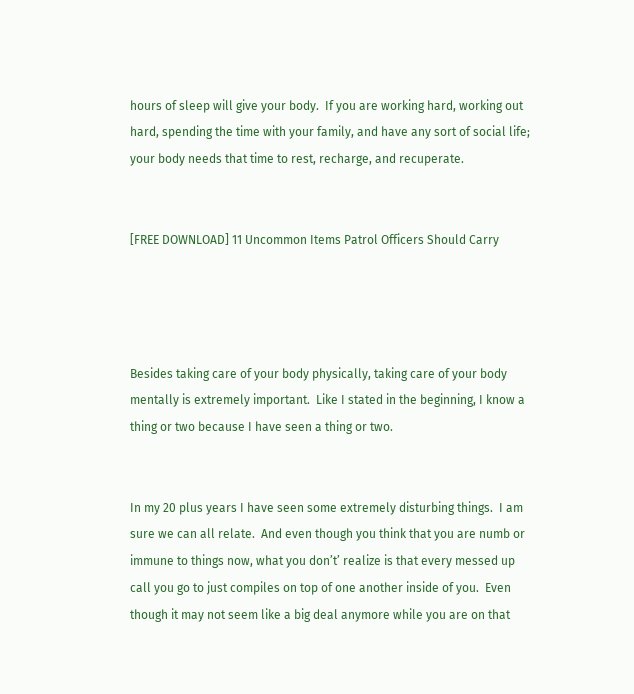hours of sleep will give your body.  If you are working hard, working out hard, spending the time with your family, and have any sort of social life; your body needs that time to rest, recharge, and recuperate.


[FREE DOWNLOAD] 11 Uncommon Items Patrol Officers Should Carry




Besides taking care of your body physically, taking care of your body mentally is extremely important.  Like I stated in the beginning, I know a thing or two because I have seen a thing or two.


In my 20 plus years I have seen some extremely disturbing things.  I am sure we can all relate.  And even though you think that you are numb or immune to things now, what you don’t’ realize is that every messed up call you go to just compiles on top of one another inside of you.  Even though it may not seem like a big deal anymore while you are on that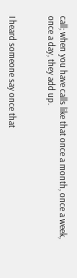call; when you have calls like that once a month, once a week, once a day, they add up.


I heard someone say once that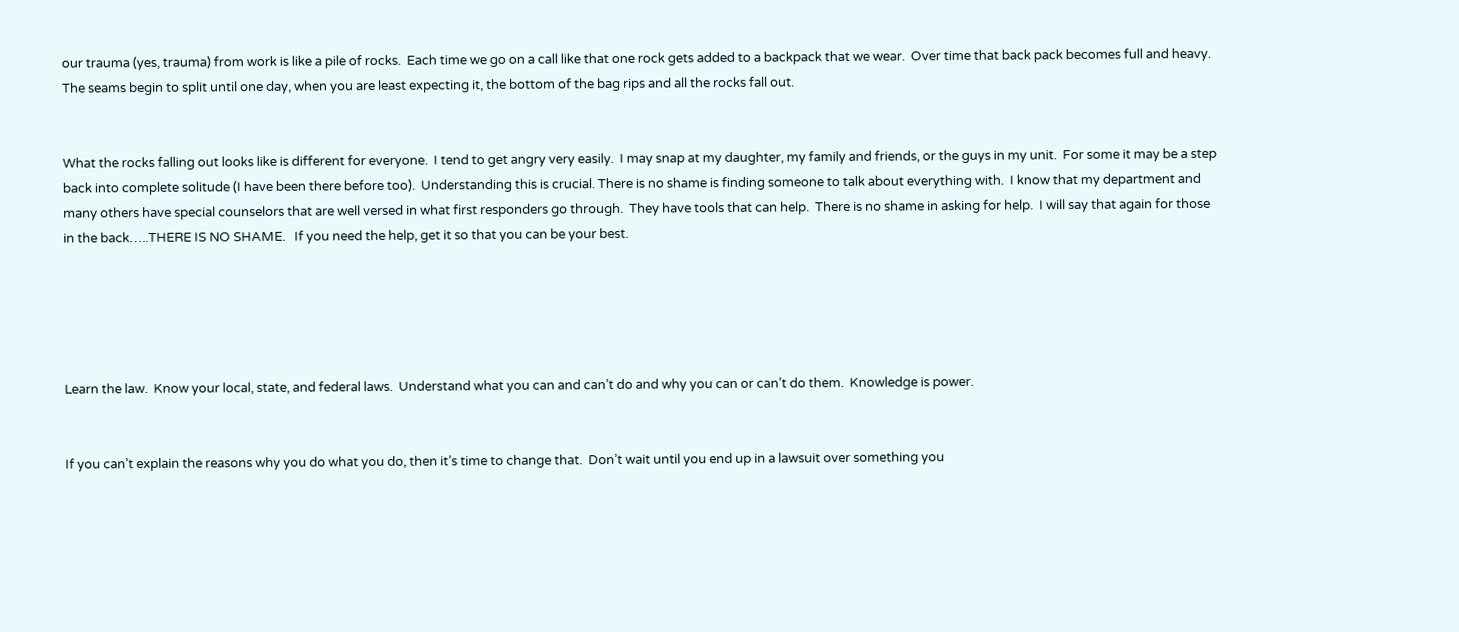our trauma (yes, trauma) from work is like a pile of rocks.  Each time we go on a call like that one rock gets added to a backpack that we wear.  Over time that back pack becomes full and heavy.  The seams begin to split until one day, when you are least expecting it, the bottom of the bag rips and all the rocks fall out.


What the rocks falling out looks like is different for everyone.  I tend to get angry very easily.  I may snap at my daughter, my family and friends, or the guys in my unit.  For some it may be a step back into complete solitude (I have been there before too).  Understanding this is crucial. There is no shame is finding someone to talk about everything with.  I know that my department and many others have special counselors that are well versed in what first responders go through.  They have tools that can help.  There is no shame in asking for help.  I will say that again for those in the back…..THERE IS NO SHAME.   If you need the help, get it so that you can be your best.





Learn the law.  Know your local, state, and federal laws.  Understand what you can and can’t do and why you can or can’t do them.  Knowledge is power.


If you can’t explain the reasons why you do what you do, then it’s time to change that.  Don’t wait until you end up in a lawsuit over something you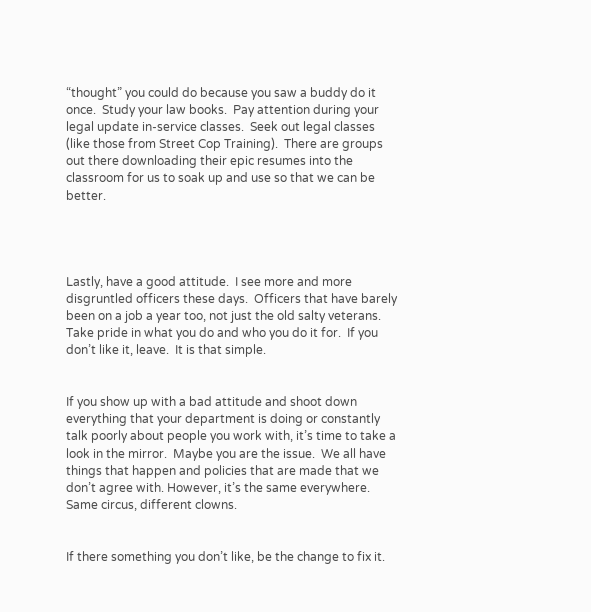“thought” you could do because you saw a buddy do it once.  Study your law books.  Pay attention during your legal update in-service classes.  Seek out legal classes (like those from Street Cop Training).  There are groups out there downloading their epic resumes into the classroom for us to soak up and use so that we can be better.




Lastly, have a good attitude.  I see more and more disgruntled officers these days.  Officers that have barely been on a job a year too, not just the old salty veterans.  Take pride in what you do and who you do it for.  If you don’t like it, leave.  It is that simple.


If you show up with a bad attitude and shoot down everything that your department is doing or constantly talk poorly about people you work with, it’s time to take a look in the mirror.  Maybe you are the issue.  We all have things that happen and policies that are made that we don’t agree with. However, it’s the same everywhere.  Same circus, different clowns.


If there something you don’t like, be the change to fix it.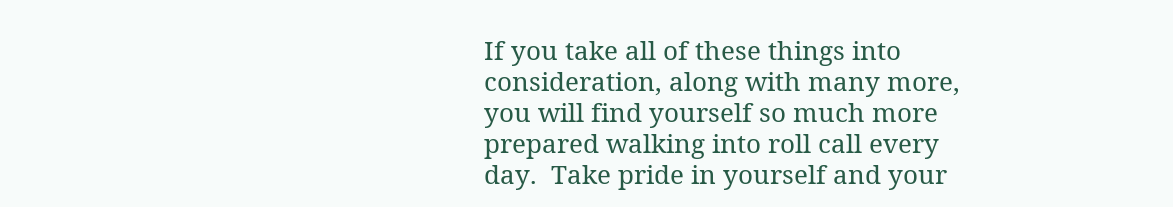If you take all of these things into consideration, along with many more, you will find yourself so much more prepared walking into roll call every day.  Take pride in yourself and your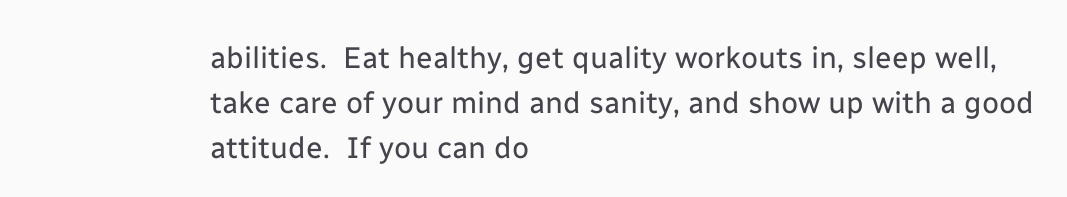abilities.  Eat healthy, get quality workouts in, sleep well, take care of your mind and sanity, and show up with a good attitude.  If you can do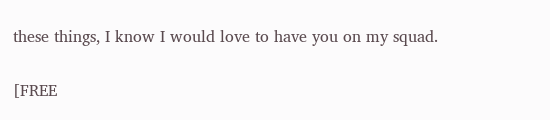these things, I know I would love to have you on my squad.


[FREE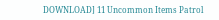DOWNLOAD] 11 Uncommon Items Patrol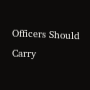Officers Should Carry